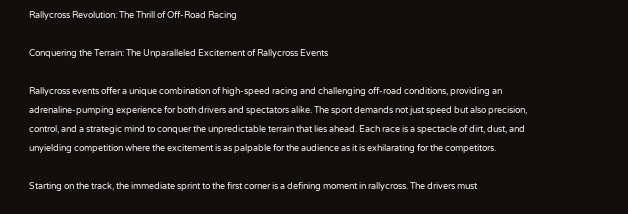Rallycross Revolution: The Thrill of Off-Road Racing

Conquering the Terrain: The Unparalleled Excitement of Rallycross Events

Rallycross events offer a unique combination of high-speed racing and challenging off-road conditions, providing an adrenaline-pumping experience for both drivers and spectators alike. The sport demands not just speed but also precision, control, and a strategic mind to conquer the unpredictable terrain that lies ahead. Each race is a spectacle of dirt, dust, and unyielding competition where the excitement is as palpable for the audience as it is exhilarating for the competitors.

Starting on the track, the immediate sprint to the first corner is a defining moment in rallycross. The drivers must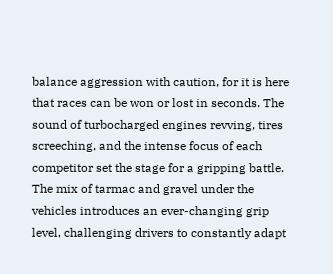balance aggression with caution, for it is here that races can be won or lost in seconds. The sound of turbocharged engines revving, tires screeching, and the intense focus of each competitor set the stage for a gripping battle. The mix of tarmac and gravel under the vehicles introduces an ever-changing grip level, challenging drivers to constantly adapt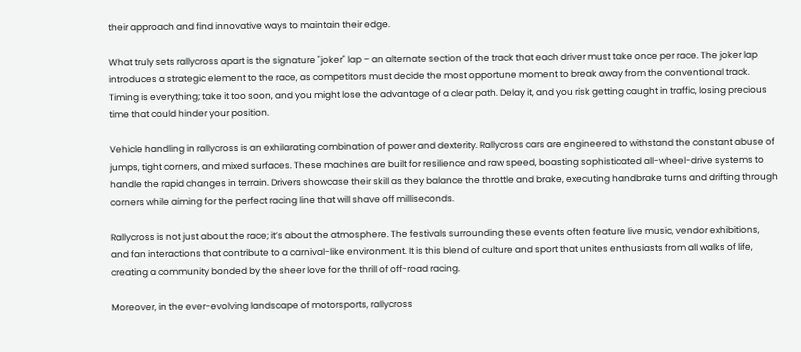their approach and find innovative ways to maintain their edge.

What truly sets rallycross apart is the signature "joker" lap – an alternate section of the track that each driver must take once per race. The joker lap introduces a strategic element to the race, as competitors must decide the most opportune moment to break away from the conventional track. Timing is everything; take it too soon, and you might lose the advantage of a clear path. Delay it, and you risk getting caught in traffic, losing precious time that could hinder your position.

Vehicle handling in rallycross is an exhilarating combination of power and dexterity. Rallycross cars are engineered to withstand the constant abuse of jumps, tight corners, and mixed surfaces. These machines are built for resilience and raw speed, boasting sophisticated all-wheel-drive systems to handle the rapid changes in terrain. Drivers showcase their skill as they balance the throttle and brake, executing handbrake turns and drifting through corners while aiming for the perfect racing line that will shave off milliseconds.

Rallycross is not just about the race; it’s about the atmosphere. The festivals surrounding these events often feature live music, vendor exhibitions, and fan interactions that contribute to a carnival-like environment. It is this blend of culture and sport that unites enthusiasts from all walks of life, creating a community bonded by the sheer love for the thrill of off-road racing.

Moreover, in the ever-evolving landscape of motorsports, rallycross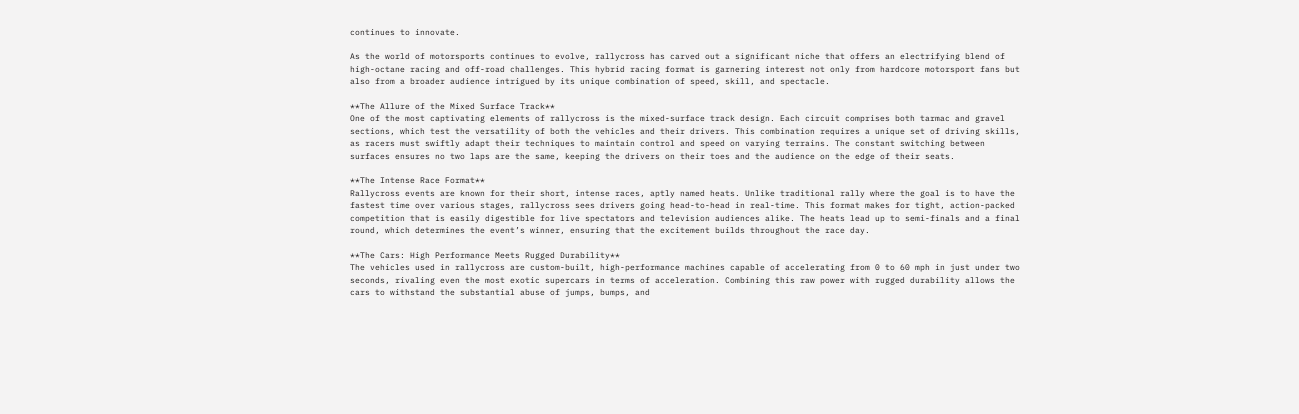continues to innovate.

As the world of motorsports continues to evolve, rallycross has carved out a significant niche that offers an electrifying blend of high-octane racing and off-road challenges. This hybrid racing format is garnering interest not only from hardcore motorsport fans but also from a broader audience intrigued by its unique combination of speed, skill, and spectacle.

**The Allure of the Mixed Surface Track**
One of the most captivating elements of rallycross is the mixed-surface track design. Each circuit comprises both tarmac and gravel sections, which test the versatility of both the vehicles and their drivers. This combination requires a unique set of driving skills, as racers must swiftly adapt their techniques to maintain control and speed on varying terrains. The constant switching between surfaces ensures no two laps are the same, keeping the drivers on their toes and the audience on the edge of their seats.

**The Intense Race Format**
Rallycross events are known for their short, intense races, aptly named heats. Unlike traditional rally where the goal is to have the fastest time over various stages, rallycross sees drivers going head-to-head in real-time. This format makes for tight, action-packed competition that is easily digestible for live spectators and television audiences alike. The heats lead up to semi-finals and a final round, which determines the event’s winner, ensuring that the excitement builds throughout the race day.

**The Cars: High Performance Meets Rugged Durability**
The vehicles used in rallycross are custom-built, high-performance machines capable of accelerating from 0 to 60 mph in just under two seconds, rivaling even the most exotic supercars in terms of acceleration. Combining this raw power with rugged durability allows the cars to withstand the substantial abuse of jumps, bumps, and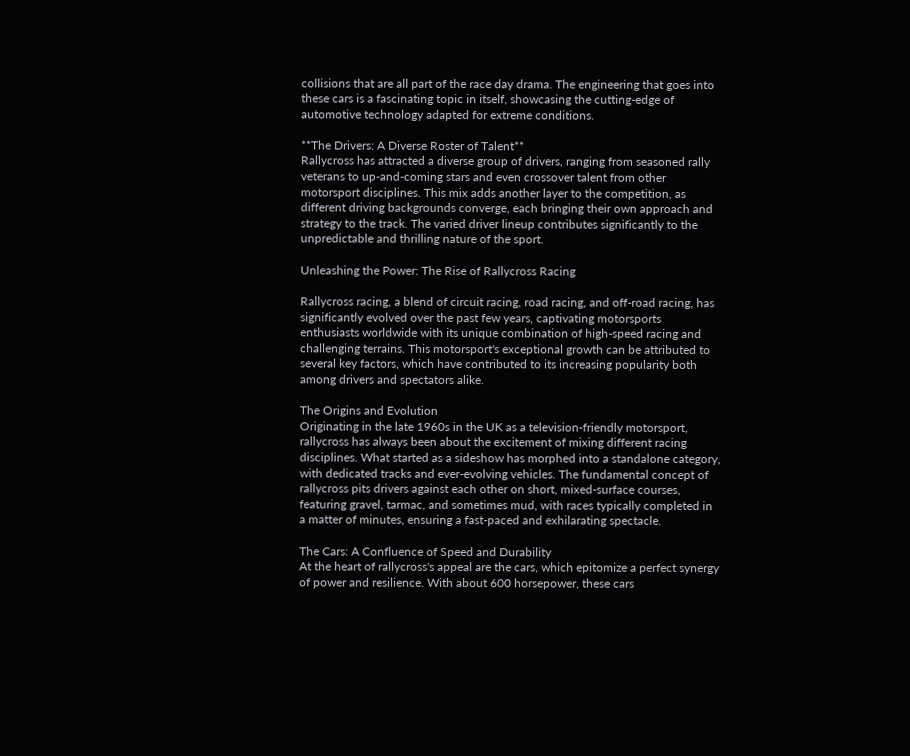collisions that are all part of the race day drama. The engineering that goes into these cars is a fascinating topic in itself, showcasing the cutting-edge of automotive technology adapted for extreme conditions.

**The Drivers: A Diverse Roster of Talent**
Rallycross has attracted a diverse group of drivers, ranging from seasoned rally veterans to up-and-coming stars and even crossover talent from other motorsport disciplines. This mix adds another layer to the competition, as different driving backgrounds converge, each bringing their own approach and strategy to the track. The varied driver lineup contributes significantly to the unpredictable and thrilling nature of the sport.

Unleashing the Power: The Rise of Rallycross Racing

Rallycross racing, a blend of circuit racing, road racing, and off-road racing, has significantly evolved over the past few years, captivating motorsports enthusiasts worldwide with its unique combination of high-speed racing and challenging terrains. This motorsport's exceptional growth can be attributed to several key factors, which have contributed to its increasing popularity both among drivers and spectators alike.

The Origins and Evolution
Originating in the late 1960s in the UK as a television-friendly motorsport, rallycross has always been about the excitement of mixing different racing disciplines. What started as a sideshow has morphed into a standalone category, with dedicated tracks and ever-evolving vehicles. The fundamental concept of rallycross pits drivers against each other on short, mixed-surface courses, featuring gravel, tarmac, and sometimes mud, with races typically completed in a matter of minutes, ensuring a fast-paced and exhilarating spectacle.

The Cars: A Confluence of Speed and Durability
At the heart of rallycross's appeal are the cars, which epitomize a perfect synergy of power and resilience. With about 600 horsepower, these cars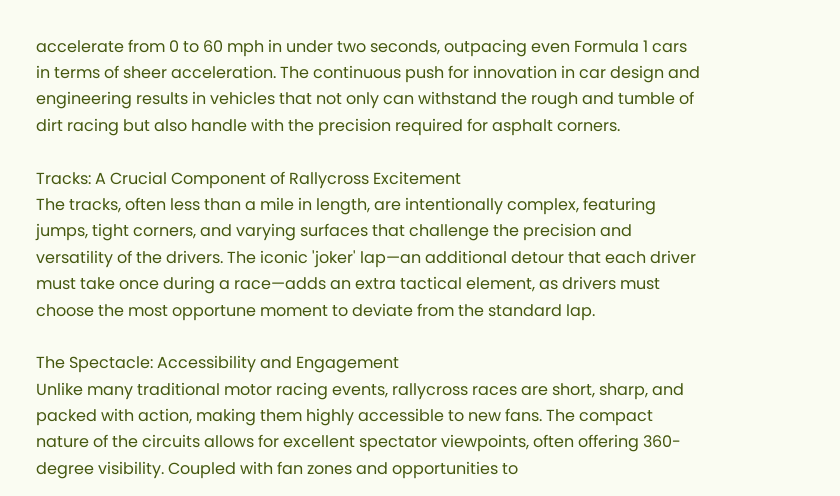accelerate from 0 to 60 mph in under two seconds, outpacing even Formula 1 cars in terms of sheer acceleration. The continuous push for innovation in car design and engineering results in vehicles that not only can withstand the rough and tumble of dirt racing but also handle with the precision required for asphalt corners.

Tracks: A Crucial Component of Rallycross Excitement
The tracks, often less than a mile in length, are intentionally complex, featuring jumps, tight corners, and varying surfaces that challenge the precision and versatility of the drivers. The iconic 'joker' lap—an additional detour that each driver must take once during a race—adds an extra tactical element, as drivers must choose the most opportune moment to deviate from the standard lap.

The Spectacle: Accessibility and Engagement
Unlike many traditional motor racing events, rallycross races are short, sharp, and packed with action, making them highly accessible to new fans. The compact nature of the circuits allows for excellent spectator viewpoints, often offering 360-degree visibility. Coupled with fan zones and opportunities to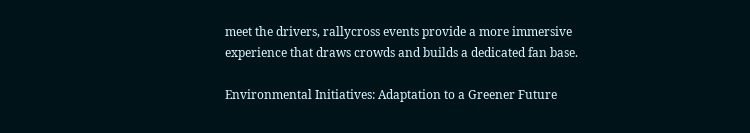meet the drivers, rallycross events provide a more immersive experience that draws crowds and builds a dedicated fan base.

Environmental Initiatives: Adaptation to a Greener Future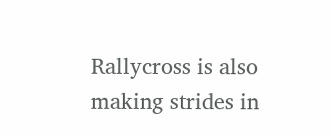Rallycross is also making strides in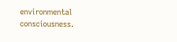environmental consciousness.